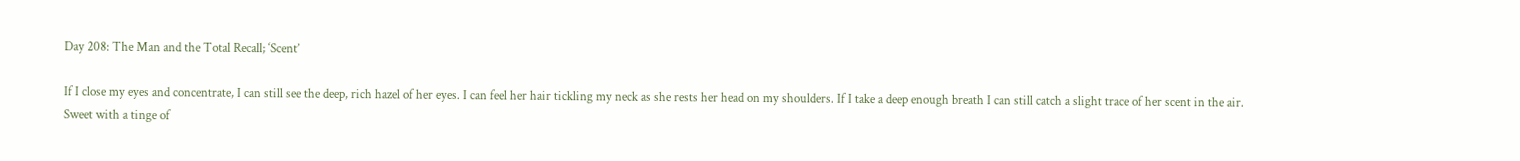Day 208: The Man and the Total Recall; ‘Scent’

If I close my eyes and concentrate, I can still see the deep, rich hazel of her eyes. I can feel her hair tickling my neck as she rests her head on my shoulders. If I take a deep enough breath I can still catch a slight trace of her scent in the air. Sweet with a tinge of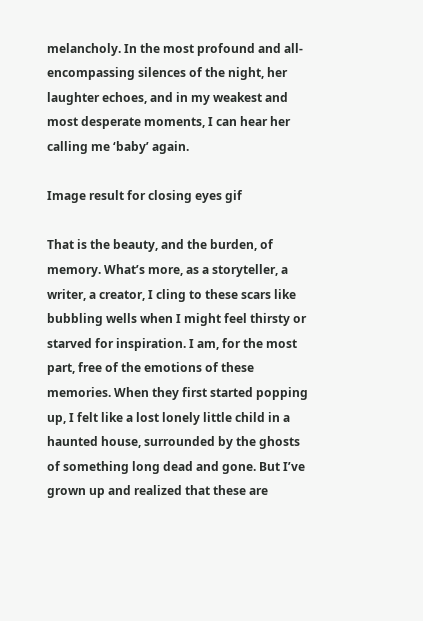melancholy. In the most profound and all-encompassing silences of the night, her laughter echoes, and in my weakest and most desperate moments, I can hear her calling me ‘baby’ again.

Image result for closing eyes gif

That is the beauty, and the burden, of memory. What’s more, as a storyteller, a writer, a creator, I cling to these scars like bubbling wells when I might feel thirsty or starved for inspiration. I am, for the most part, free of the emotions of these memories. When they first started popping up, I felt like a lost lonely little child in a haunted house, surrounded by the ghosts of something long dead and gone. But I’ve grown up and realized that these are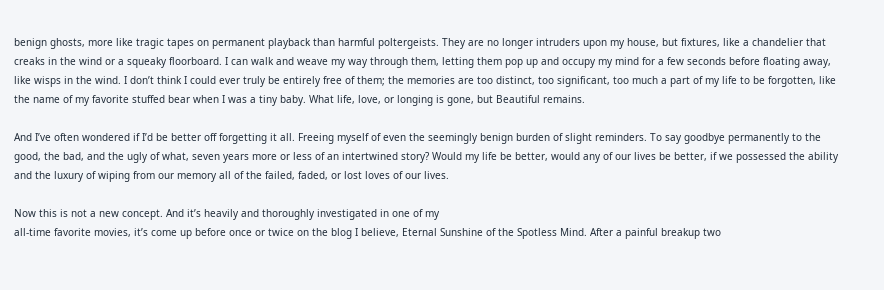benign ghosts, more like tragic tapes on permanent playback than harmful poltergeists. They are no longer intruders upon my house, but fixtures, like a chandelier that creaks in the wind or a squeaky floorboard. I can walk and weave my way through them, letting them pop up and occupy my mind for a few seconds before floating away, like wisps in the wind. I don’t think I could ever truly be entirely free of them; the memories are too distinct, too significant, too much a part of my life to be forgotten, like the name of my favorite stuffed bear when I was a tiny baby. What life, love, or longing is gone, but Beautiful remains.

And I’ve often wondered if I’d be better off forgetting it all. Freeing myself of even the seemingly benign burden of slight reminders. To say goodbye permanently to the good, the bad, and the ugly of what, seven years more or less of an intertwined story? Would my life be better, would any of our lives be better, if we possessed the ability and the luxury of wiping from our memory all of the failed, faded, or lost loves of our lives.

Now this is not a new concept. And it’s heavily and thoroughly investigated in one of my
all-time favorite movies, it’s come up before once or twice on the blog I believe, Eternal Sunshine of the Spotless Mind. After a painful breakup two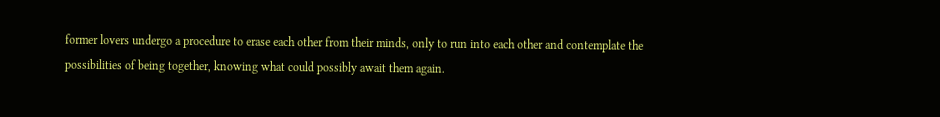former lovers undergo a procedure to erase each other from their minds, only to run into each other and contemplate the possibilities of being together, knowing what could possibly await them again.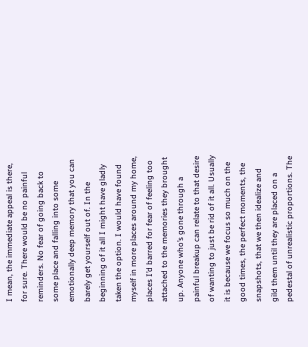I mean, the immediate appeal is there, for sure. There would be no painful reminders. No fear of going back to some place and falling into some emotionally deep memory that you can barely get yourself out of. In the beginning of it all I might have gladly taken the option. I would have found myself in more places around my home, places I’d barred for fear of feeling too attached to the memories they brought up. Anyone who’s gone through a painful breakup can relate to that desire of wanting to just be rid of it all. Usually it is because we focus so much on the good times, the perfect moments, the snapshots, that we then idealize and gild them until they are placed on a pedestal of unrealistic proportions. The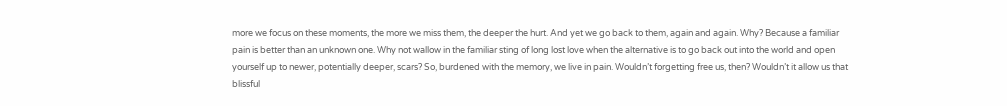more we focus on these moments, the more we miss them, the deeper the hurt. And yet we go back to them, again and again. Why? Because a familiar pain is better than an unknown one. Why not wallow in the familiar sting of long lost love when the alternative is to go back out into the world and open yourself up to newer, potentially deeper, scars? So, burdened with the memory, we live in pain. Wouldn’t forgetting free us, then? Wouldn’t it allow us that blissful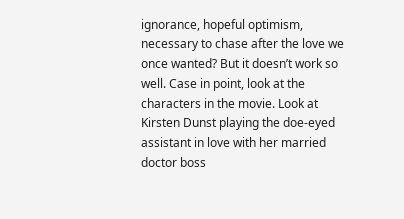ignorance, hopeful optimism, necessary to chase after the love we once wanted? But it doesn’t work so well. Case in point, look at the characters in the movie. Look at Kirsten Dunst playing the doe-eyed assistant in love with her married doctor boss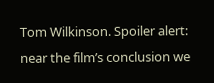Tom Wilkinson. Spoiler alert: near the film’s conclusion we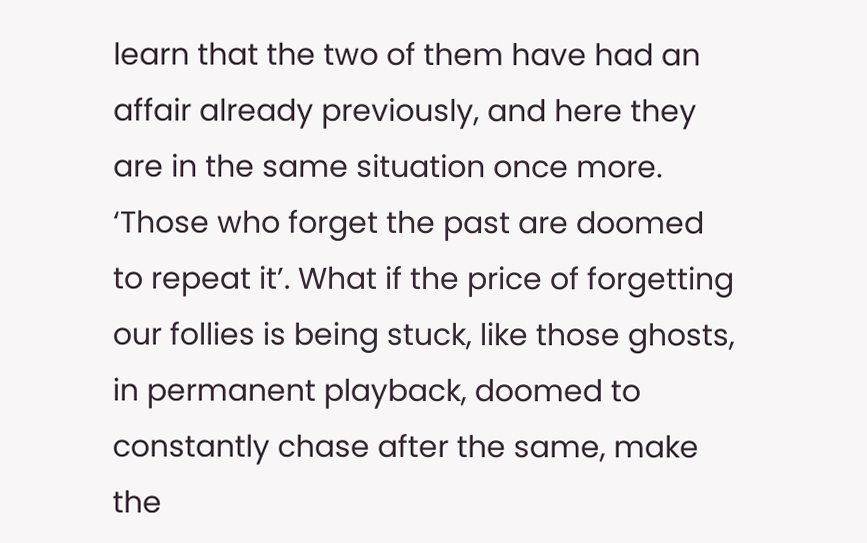learn that the two of them have had an affair already previously, and here they are in the same situation once more. ‘Those who forget the past are doomed to repeat it’. What if the price of forgetting our follies is being stuck, like those ghosts, in permanent playback, doomed to constantly chase after the same, make the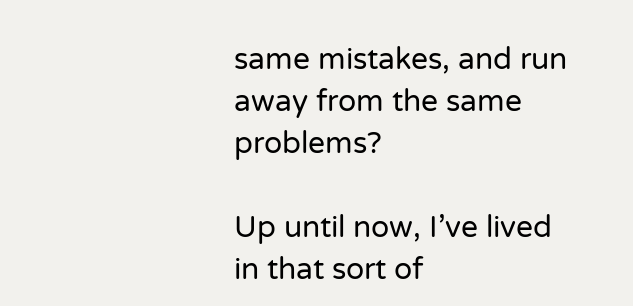same mistakes, and run away from the same problems?

Up until now, I’ve lived in that sort of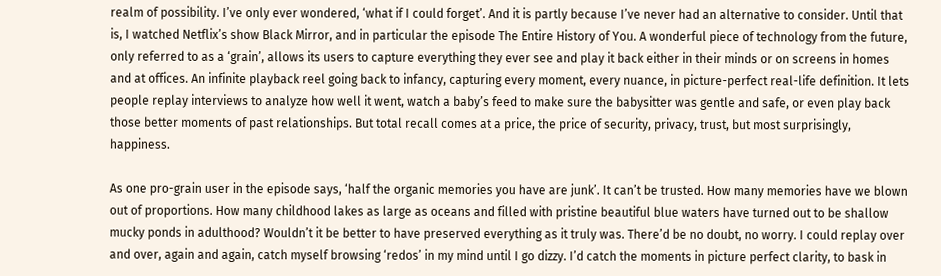realm of possibility. I’ve only ever wondered, ‘what if I could forget’. And it is partly because I’ve never had an alternative to consider. Until that is, I watched Netflix’s show Black Mirror, and in particular the episode The Entire History of You. A wonderful piece of technology from the future, only referred to as a ‘grain’, allows its users to capture everything they ever see and play it back either in their minds or on screens in homes and at offices. An infinite playback reel going back to infancy, capturing every moment, every nuance, in picture-perfect real-life definition. It lets people replay interviews to analyze how well it went, watch a baby’s feed to make sure the babysitter was gentle and safe, or even play back those better moments of past relationships. But total recall comes at a price, the price of security, privacy, trust, but most surprisingly, happiness.

As one pro-grain user in the episode says, ‘half the organic memories you have are junk’. It can’t be trusted. How many memories have we blown out of proportions. How many childhood lakes as large as oceans and filled with pristine beautiful blue waters have turned out to be shallow mucky ponds in adulthood? Wouldn’t it be better to have preserved everything as it truly was. There’d be no doubt, no worry. I could replay over and over, again and again, catch myself browsing ‘redos’ in my mind until I go dizzy. I’d catch the moments in picture perfect clarity, to bask in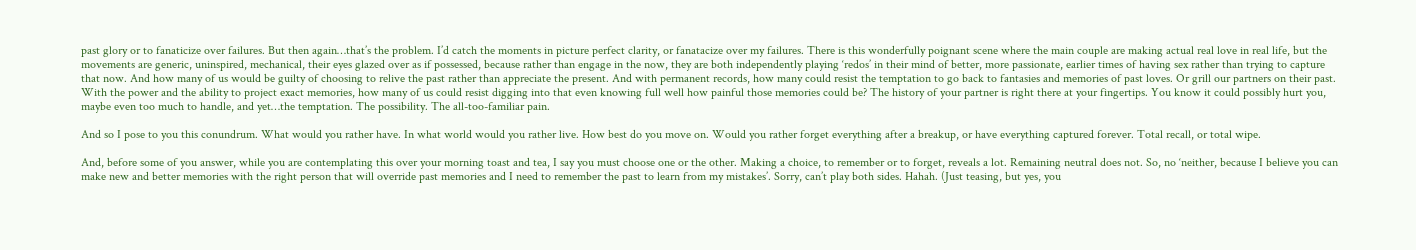past glory or to fanaticize over failures. But then again…that’s the problem. I’d catch the moments in picture perfect clarity, or fanatacize over my failures. There is this wonderfully poignant scene where the main couple are making actual real love in real life, but the movements are generic, uninspired, mechanical, their eyes glazed over as if possessed, because rather than engage in the now, they are both independently playing ‘redos’ in their mind of better, more passionate, earlier times of having sex rather than trying to capture that now. And how many of us would be guilty of choosing to relive the past rather than appreciate the present. And with permanent records, how many could resist the temptation to go back to fantasies and memories of past loves. Or grill our partners on their past. With the power and the ability to project exact memories, how many of us could resist digging into that even knowing full well how painful those memories could be? The history of your partner is right there at your fingertips. You know it could possibly hurt you, maybe even too much to handle, and yet…the temptation. The possibility. The all-too-familiar pain.

And so I pose to you this conundrum. What would you rather have. In what world would you rather live. How best do you move on. Would you rather forget everything after a breakup, or have everything captured forever. Total recall, or total wipe.

And, before some of you answer, while you are contemplating this over your morning toast and tea, I say you must choose one or the other. Making a choice, to remember or to forget, reveals a lot. Remaining neutral does not. So, no ‘neither, because I believe you can make new and better memories with the right person that will override past memories and I need to remember the past to learn from my mistakes’. Sorry, can’t play both sides. Hahah. (Just teasing, but yes, you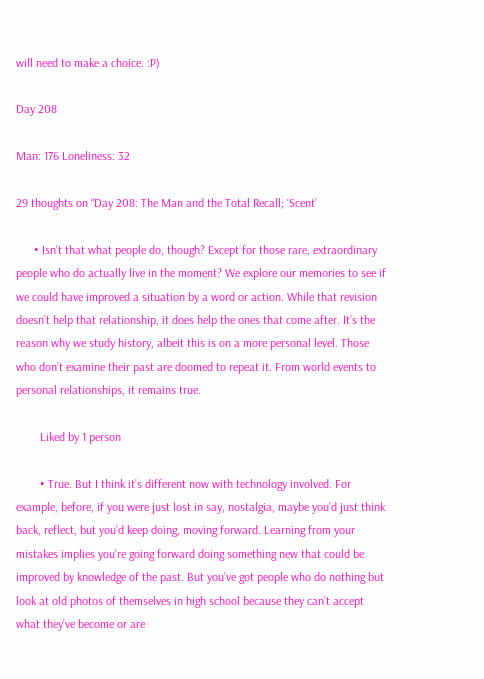will need to make a choice. :P)

Day 208

Man: 176 Loneliness: 32

29 thoughts on “Day 208: The Man and the Total Recall; ‘Scent’

      • Isn’t that what people do, though? Except for those rare, extraordinary people who do actually live in the moment? We explore our memories to see if we could have improved a situation by a word or action. While that revision doesn’t help that relationship, it does help the ones that come after. It’s the reason why we study history, albeit this is on a more personal level. Those who don’t examine their past are doomed to repeat it. From world events to personal relationships, it remains true.

        Liked by 1 person

        • True. But I think it’s different now with technology involved. For example, before, if you were just lost in say, nostalgia, maybe you’d just think back, reflect, but you’d keep doing, moving forward. Learning from your mistakes implies you’re going forward doing something new that could be improved by knowledge of the past. But you’ve got people who do nothing but look at old photos of themselves in high school because they can’t accept what they’ve become or are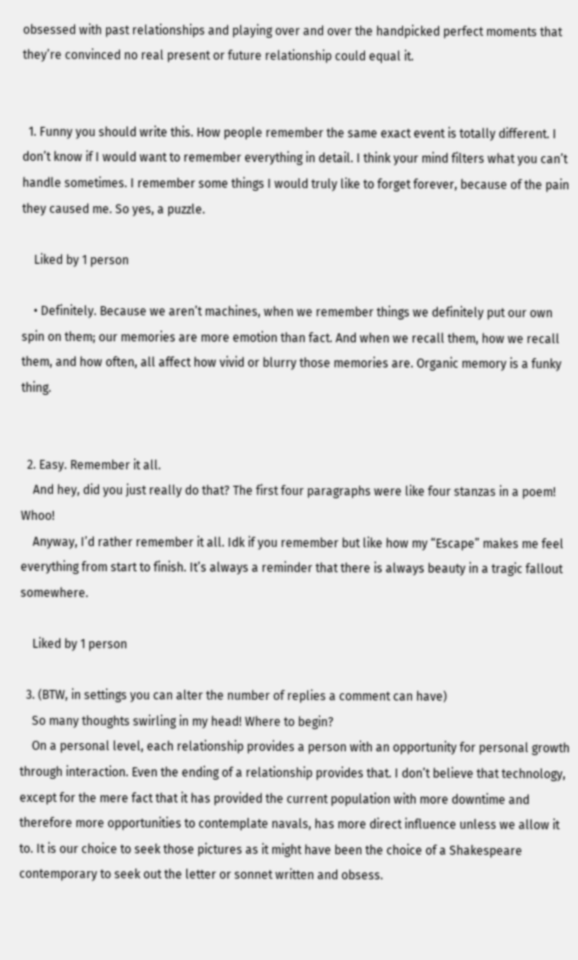obsessed with past relationships and playing over and over the handpicked perfect moments that they’re convinced no real present or future relationship could equal it.


  1. Funny you should write this. How people remember the same exact event is totally different. I don’t know if I would want to remember everything in detail. I think your mind filters what you can’t handle sometimes. I remember some things I would truly like to forget forever, because of the pain they caused me. So yes, a puzzle.

    Liked by 1 person

    • Definitely. Because we aren’t machines, when we remember things we definitely put our own spin on them; our memories are more emotion than fact. And when we recall them, how we recall them, and how often, all affect how vivid or blurry those memories are. Organic memory is a funky thing.


  2. Easy. Remember it all.
    And hey, did you just really do that? The first four paragraphs were like four stanzas in a poem! Whoo!
    Anyway, I’d rather remember it all. Idk if you remember but like how my “Escape” makes me feel everything from start to finish. It’s always a reminder that there is always beauty in a tragic fallout somewhere.

    Liked by 1 person

  3. (BTW, in settings you can alter the number of replies a comment can have)
    So many thoughts swirling in my head! Where to begin?
    On a personal level, each relationship provides a person with an opportunity for personal growth through interaction. Even the ending of a relationship provides that. I don’t believe that technology, except for the mere fact that it has provided the current population with more downtime and therefore more opportunities to contemplate navals, has more direct influence unless we allow it to. It is our choice to seek those pictures as it might have been the choice of a Shakespeare contemporary to seek out the letter or sonnet written and obsess.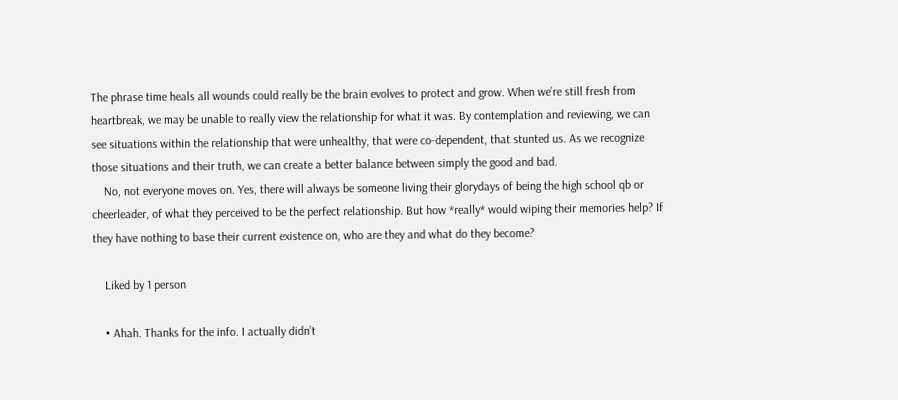The phrase time heals all wounds could really be the brain evolves to protect and grow. When we’re still fresh from heartbreak, we may be unable to really view the relationship for what it was. By contemplation and reviewing, we can see situations within the relationship that were unhealthy, that were co-dependent, that stunted us. As we recognize those situations and their truth, we can create a better balance between simply the good and bad.
    No, not everyone moves on. Yes, there will always be someone living their glorydays of being the high school qb or cheerleader, of what they perceived to be the perfect relationship. But how *really* would wiping their memories help? If they have nothing to base their current existence on, who are they and what do they become?

    Liked by 1 person

    • Ahah. Thanks for the info. I actually didn’t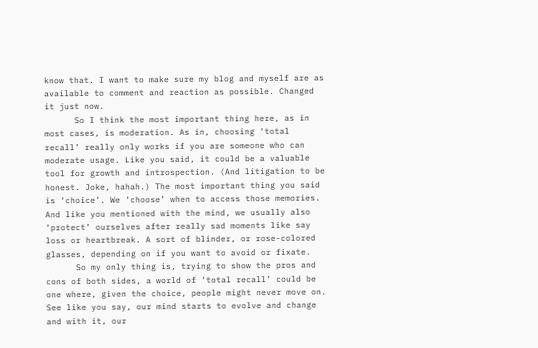know that. I want to make sure my blog and myself are as available to comment and reaction as possible. Changed it just now.
      So I think the most important thing here, as in most cases, is moderation. As in, choosing ‘total recall’ really only works if you are someone who can moderate usage. Like you said, it could be a valuable tool for growth and introspection. (And litigation to be honest. Joke, hahah.) The most important thing you said is ‘choice’. We ‘choose’ when to access those memories. And like you mentioned with the mind, we usually also ‘protect’ ourselves after really sad moments like say loss or heartbreak. A sort of blinder, or rose-colored glasses, depending on if you want to avoid or fixate.
      So my only thing is, trying to show the pros and cons of both sides, a world of ‘total recall’ could be one where, given the choice, people might never move on. See like you say, our mind starts to evolve and change and with it, our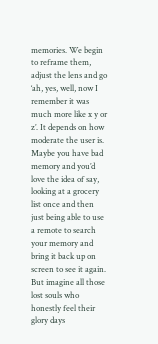memories. We begin to reframe them, adjust the lens and go ‘ah, yes, well, now I remember it was much more like x y or z’. It depends on how moderate the user is. Maybe you have bad memory and you’d love the idea of say, looking at a grocery list once and then just being able to use a remote to search your memory and bring it back up on screen to see it again. But imagine all those lost souls who honestly feel their glory days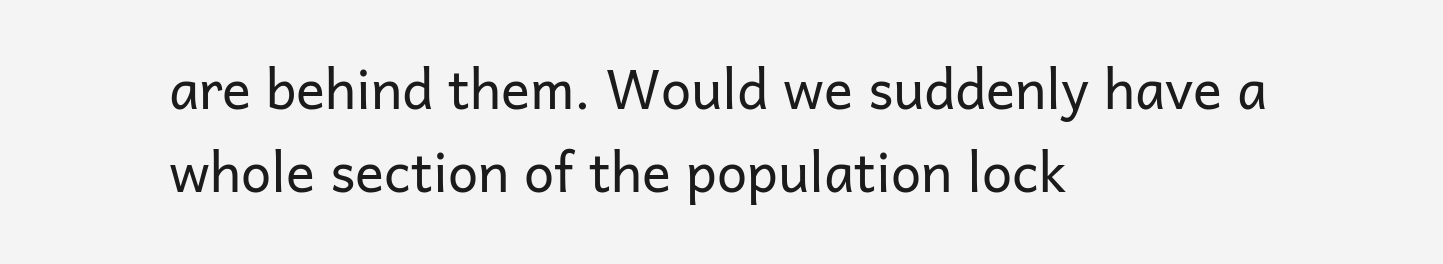are behind them. Would we suddenly have a whole section of the population lock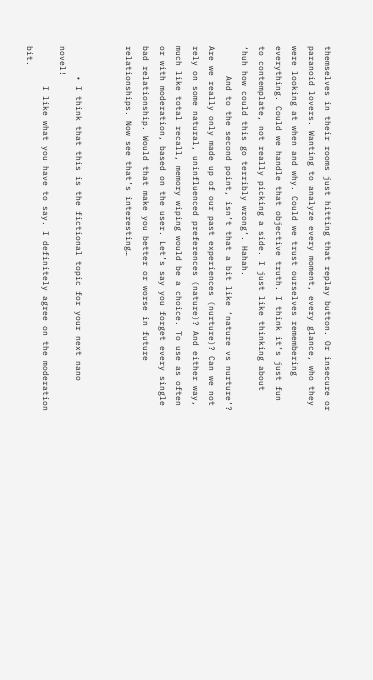themselves in their rooms just hitting that replay button. Or insecure or paranoid lovers. Wanting to analyze every moment, every glance, who they were looking at when and why. Could we trust ourselves remembering everything. Could we handle that objective truth. I think it’s just fun to contemplate, not really picking a side. I just like thinking about ‘huh how could this go terribly wrong’. Hahah.
      And to the second point, isn’t that a bit like ‘nature vs nurture’? Are we really only made up of our past experiences (nurture)? Can we not rely on some natural, uninfluenced preferences (nature)? And either way, much like total recall, memory wiping would be a choice. To use as often or with moderation, based on the user. Let’s say you forget every single bad relationship. Would that make you better or worse in future relationships. Now see that’s interesting…


      • I think that this is the fictional topic for your next nano novel!
        I like what you have to say. I definitely agree on the moderation bit.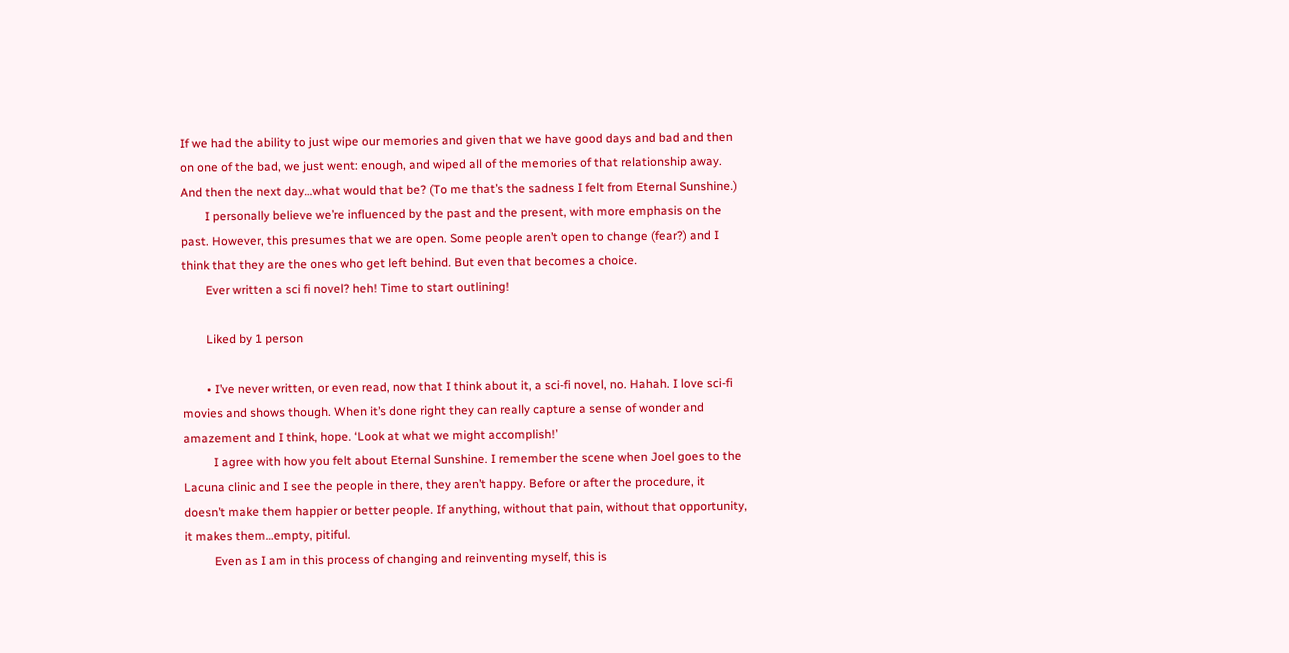If we had the ability to just wipe our memories and given that we have good days and bad and then on one of the bad, we just went: enough, and wiped all of the memories of that relationship away. And then the next day…what would that be? (To me that’s the sadness I felt from Eternal Sunshine.)
        I personally believe we’re influenced by the past and the present, with more emphasis on the past. However, this presumes that we are open. Some people aren’t open to change (fear?) and I think that they are the ones who get left behind. But even that becomes a choice.
        Ever written a sci fi novel? heh! Time to start outlining!

        Liked by 1 person

        • I’ve never written, or even read, now that I think about it, a sci-fi novel, no. Hahah. I love sci-fi movies and shows though. When it’s done right they can really capture a sense of wonder and amazement and I think, hope. ‘Look at what we might accomplish!’
          I agree with how you felt about Eternal Sunshine. I remember the scene when Joel goes to the Lacuna clinic and I see the people in there, they aren’t happy. Before or after the procedure, it doesn’t make them happier or better people. If anything, without that pain, without that opportunity, it makes them…empty, pitiful.
          Even as I am in this process of changing and reinventing myself, this is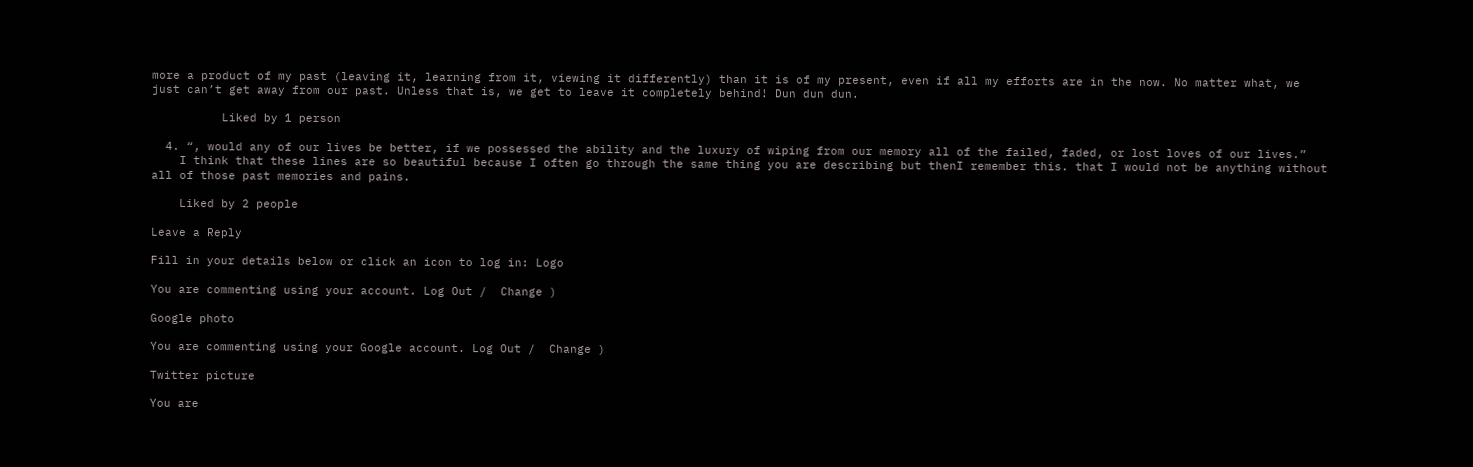more a product of my past (leaving it, learning from it, viewing it differently) than it is of my present, even if all my efforts are in the now. No matter what, we just can’t get away from our past. Unless that is, we get to leave it completely behind! Dun dun dun.

          Liked by 1 person

  4. “, would any of our lives be better, if we possessed the ability and the luxury of wiping from our memory all of the failed, faded, or lost loves of our lives.”
    I think that these lines are so beautiful because I often go through the same thing you are describing but thenI remember this. that I would not be anything without all of those past memories and pains.

    Liked by 2 people

Leave a Reply

Fill in your details below or click an icon to log in: Logo

You are commenting using your account. Log Out /  Change )

Google photo

You are commenting using your Google account. Log Out /  Change )

Twitter picture

You are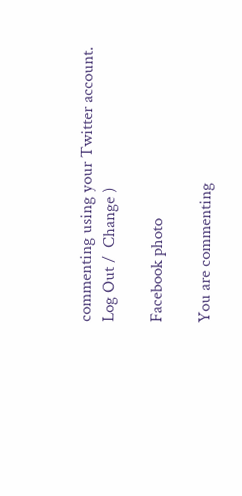commenting using your Twitter account. Log Out /  Change )

Facebook photo

You are commenting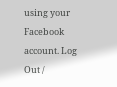using your Facebook account. Log Out /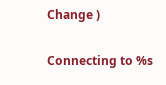Change )

Connecting to %s